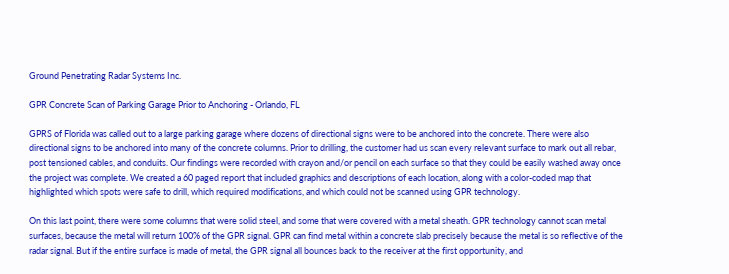Ground Penetrating Radar Systems Inc.

GPR Concrete Scan of Parking Garage Prior to Anchoring - Orlando, FL

GPRS of Florida was called out to a large parking garage where dozens of directional signs were to be anchored into the concrete. There were also directional signs to be anchored into many of the concrete columns. Prior to drilling, the customer had us scan every relevant surface to mark out all rebar, post tensioned cables, and conduits. Our findings were recorded with crayon and/or pencil on each surface so that they could be easily washed away once the project was complete. We created a 60 paged report that included graphics and descriptions of each location, along with a color-coded map that highlighted which spots were safe to drill, which required modifications, and which could not be scanned using GPR technology.

On this last point, there were some columns that were solid steel, and some that were covered with a metal sheath. GPR technology cannot scan metal surfaces, because the metal will return 100% of the GPR signal. GPR can find metal within a concrete slab precisely because the metal is so reflective of the radar signal. But if the entire surface is made of metal, the GPR signal all bounces back to the receiver at the first opportunity, and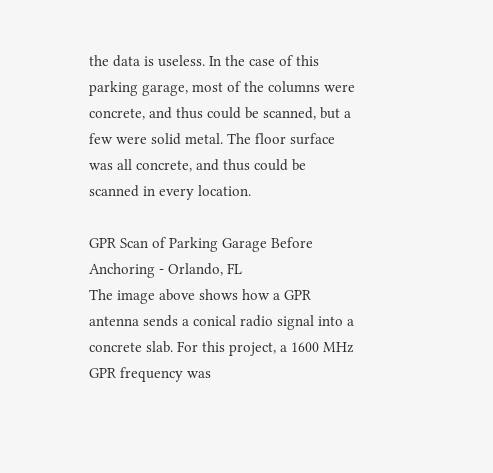the data is useless. In the case of this parking garage, most of the columns were concrete, and thus could be scanned, but a few were solid metal. The floor surface was all concrete, and thus could be scanned in every location.

GPR Scan of Parking Garage Before Anchoring - Orlando, FL
The image above shows how a GPR antenna sends a conical radio signal into a concrete slab. For this project, a 1600 MHz GPR frequency was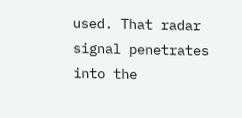used. That radar signal penetrates into the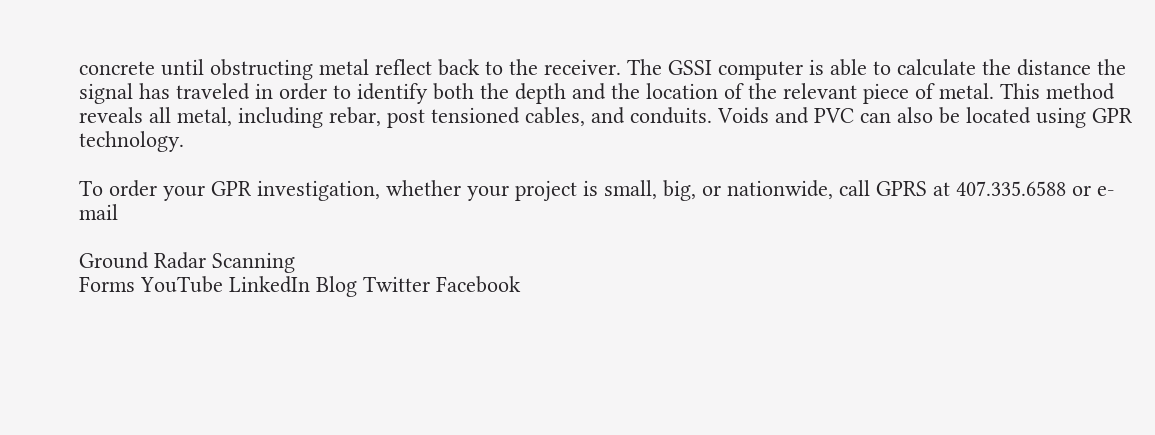concrete until obstructing metal reflect back to the receiver. The GSSI computer is able to calculate the distance the signal has traveled in order to identify both the depth and the location of the relevant piece of metal. This method reveals all metal, including rebar, post tensioned cables, and conduits. Voids and PVC can also be located using GPR technology.

To order your GPR investigation, whether your project is small, big, or nationwide, call GPRS at 407.335.6588 or e-mail

Ground Radar Scanning
Forms YouTube LinkedIn Blog Twitter Facebook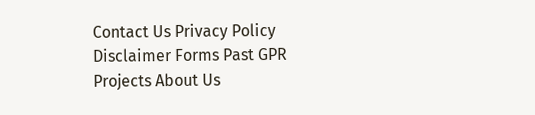Contact Us Privacy Policy Disclaimer Forms Past GPR Projects About Us